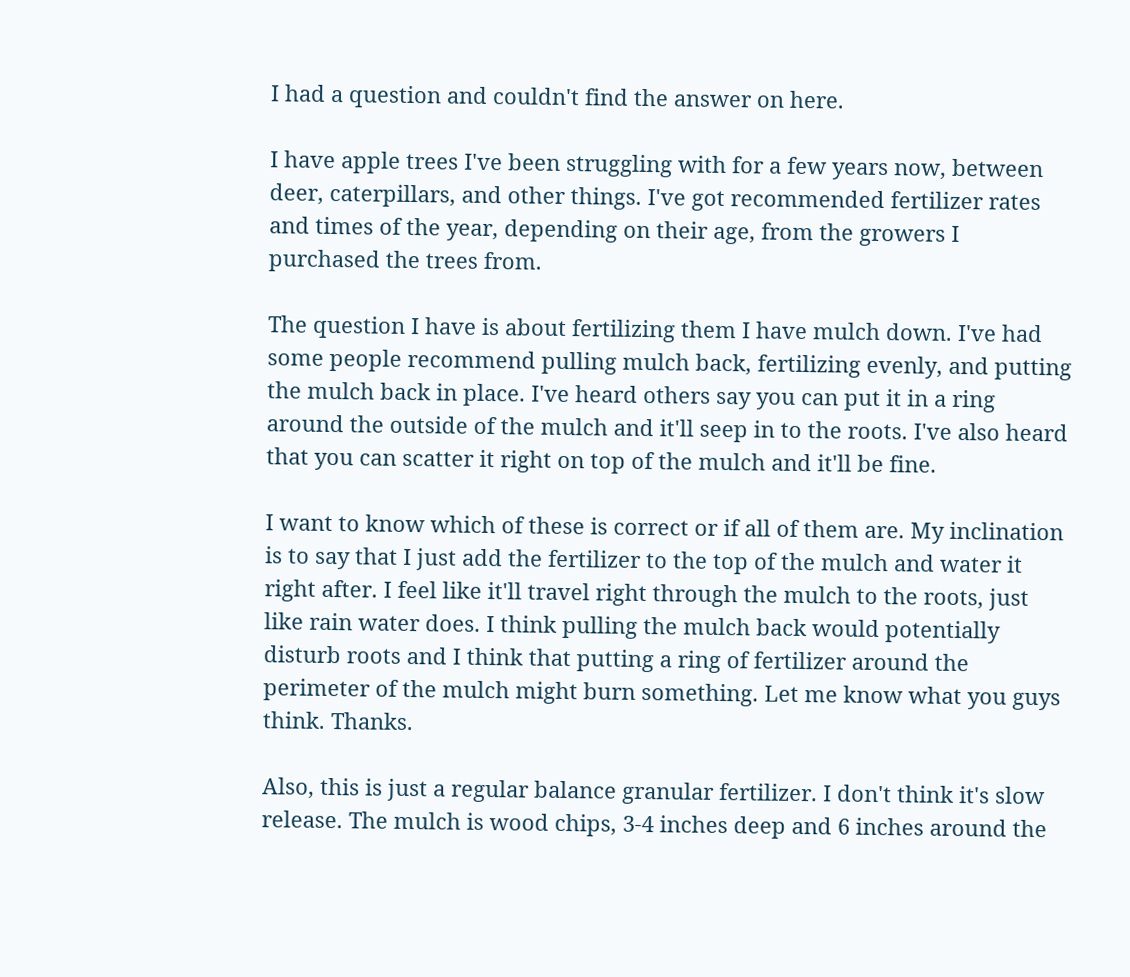I had a question and couldn't find the answer on here.

I have apple trees I've been struggling with for a few years now, between deer, caterpillars, and other things. I've got recommended fertilizer rates and times of the year, depending on their age, from the growers I purchased the trees from.

The question I have is about fertilizing them I have mulch down. I've had some people recommend pulling mulch back, fertilizing evenly, and putting the mulch back in place. I've heard others say you can put it in a ring around the outside of the mulch and it'll seep in to the roots. I've also heard that you can scatter it right on top of the mulch and it'll be fine.

I want to know which of these is correct or if all of them are. My inclination is to say that I just add the fertilizer to the top of the mulch and water it right after. I feel like it'll travel right through the mulch to the roots, just like rain water does. I think pulling the mulch back would potentially disturb roots and I think that putting a ring of fertilizer around the perimeter of the mulch might burn something. Let me know what you guys think. Thanks.

Also, this is just a regular balance granular fertilizer. I don't think it's slow release. The mulch is wood chips, 3-4 inches deep and 6 inches around the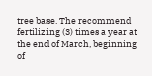tree base. The recommend fertilizing (3) times a year at the end of March, beginning of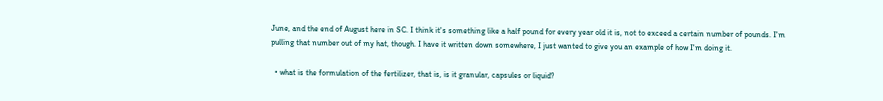June, and the end of August here in SC. I think it's something like a half pound for every year old it is, not to exceed a certain number of pounds. I'm pulling that number out of my hat, though. I have it written down somewhere, I just wanted to give you an example of how I'm doing it.

  • what is the formulation of the fertilizer, that is, is it granular, capsules or liquid?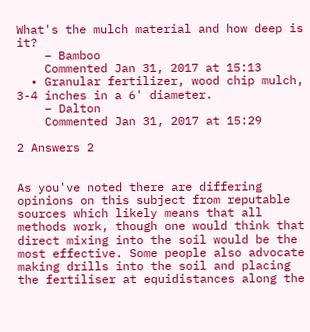What's the mulch material and how deep is it?
    – Bamboo
    Commented Jan 31, 2017 at 15:13
  • Granular fertilizer, wood chip mulch, 3-4 inches in a 6' diameter.
    – Dalton
    Commented Jan 31, 2017 at 15:29

2 Answers 2


As you've noted there are differing opinions on this subject from reputable sources which likely means that all methods work, though one would think that direct mixing into the soil would be the most effective. Some people also advocate making drills into the soil and placing the fertiliser at equidistances along the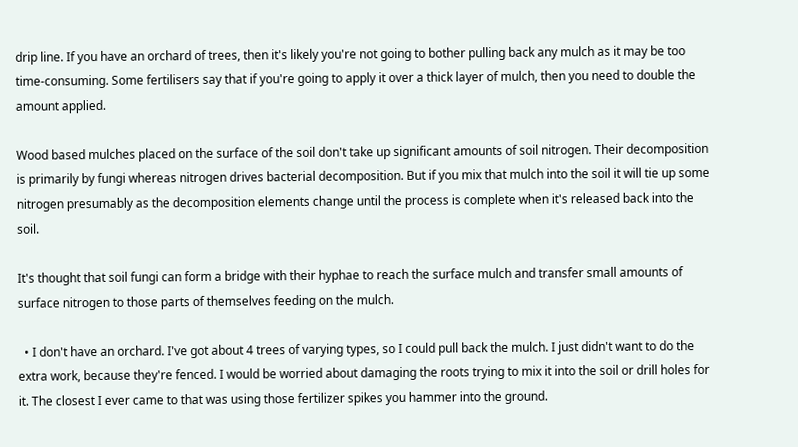drip line. If you have an orchard of trees, then it's likely you're not going to bother pulling back any mulch as it may be too time-consuming. Some fertilisers say that if you're going to apply it over a thick layer of mulch, then you need to double the amount applied.

Wood based mulches placed on the surface of the soil don't take up significant amounts of soil nitrogen. Their decomposition is primarily by fungi whereas nitrogen drives bacterial decomposition. But if you mix that mulch into the soil it will tie up some nitrogen presumably as the decomposition elements change until the process is complete when it's released back into the soil.

It's thought that soil fungi can form a bridge with their hyphae to reach the surface mulch and transfer small amounts of surface nitrogen to those parts of themselves feeding on the mulch.

  • I don't have an orchard. I've got about 4 trees of varying types, so I could pull back the mulch. I just didn't want to do the extra work, because they're fenced. I would be worried about damaging the roots trying to mix it into the soil or drill holes for it. The closest I ever came to that was using those fertilizer spikes you hammer into the ground.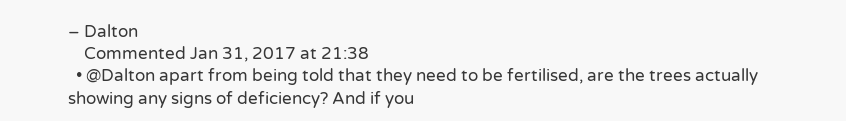– Dalton
    Commented Jan 31, 2017 at 21:38
  • @Dalton apart from being told that they need to be fertilised, are the trees actually showing any signs of deficiency? And if you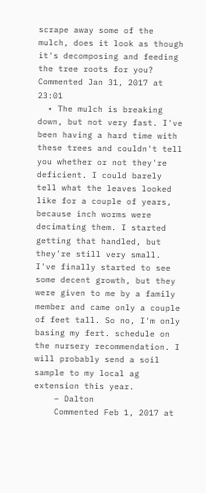scrape away some of the mulch, does it look as though it's decomposing and feeding the tree roots for you? Commented Jan 31, 2017 at 23:01
  • The mulch is breaking down, but not very fast. I've been having a hard time with these trees and couldn't tell you whether or not they're deficient. I could barely tell what the leaves looked like for a couple of years, because inch worms were decimating them. I started getting that handled, but they're still very small. I've finally started to see some decent growth, but they were given to me by a family member and came only a couple of feet tall. So no, I'm only basing my fert. schedule on the nursery recommendation. I will probably send a soil sample to my local ag extension this year.
    – Dalton
    Commented Feb 1, 2017 at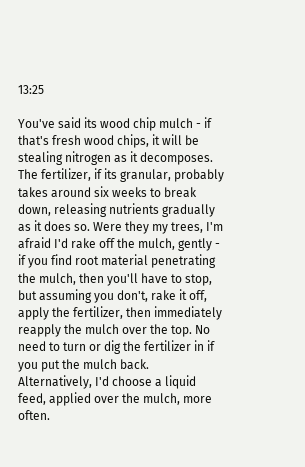13:25

You've said its wood chip mulch - if that's fresh wood chips, it will be stealing nitrogen as it decomposes. The fertilizer, if its granular, probably takes around six weeks to break down, releasing nutrients gradually as it does so. Were they my trees, I'm afraid I'd rake off the mulch, gently - if you find root material penetrating the mulch, then you'll have to stop, but assuming you don't, rake it off, apply the fertilizer, then immediately reapply the mulch over the top. No need to turn or dig the fertilizer in if you put the mulch back. Alternatively, I'd choose a liquid feed, applied over the mulch, more often.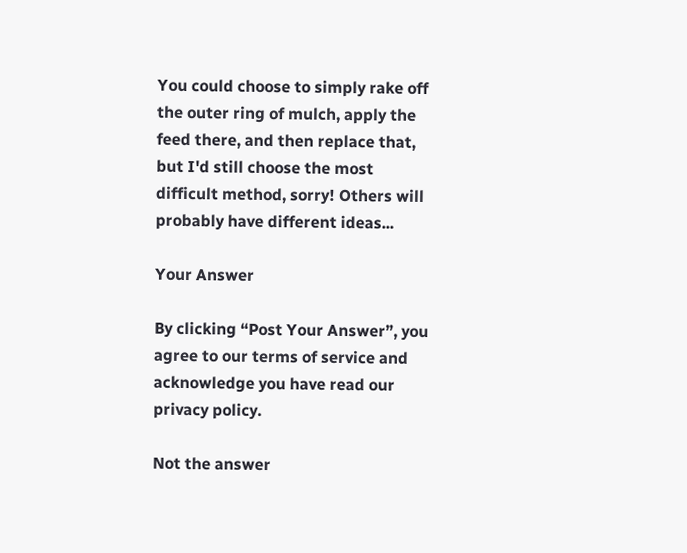You could choose to simply rake off the outer ring of mulch, apply the feed there, and then replace that, but I'd still choose the most difficult method, sorry! Others will probably have different ideas...

Your Answer

By clicking “Post Your Answer”, you agree to our terms of service and acknowledge you have read our privacy policy.

Not the answer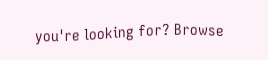you're looking for? Browse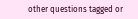other questions tagged or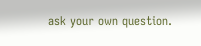ask your own question.